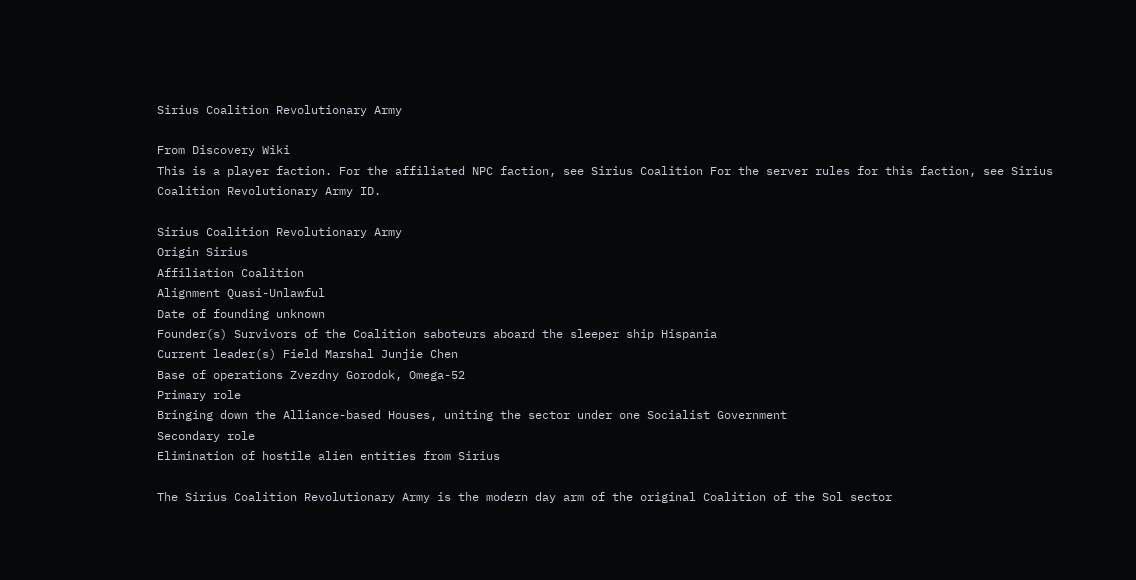Sirius Coalition Revolutionary Army

From Discovery Wiki
This is a player faction. For the affiliated NPC faction, see Sirius Coalition For the server rules for this faction, see Sirius Coalition Revolutionary Army ID.

Sirius Coalition Revolutionary Army
Origin Sirius
Affiliation Coalition
Alignment Quasi-Unlawful
Date of founding unknown
Founder(s) Survivors of the Coalition saboteurs aboard the sleeper ship Hispania
Current leader(s) Field Marshal Junjie Chen
Base of operations Zvezdny Gorodok, Omega-52
Primary role
Bringing down the Alliance-based Houses, uniting the sector under one Socialist Government
Secondary role
Elimination of hostile alien entities from Sirius

The Sirius Coalition Revolutionary Army is the modern day arm of the original Coalition of the Sol sector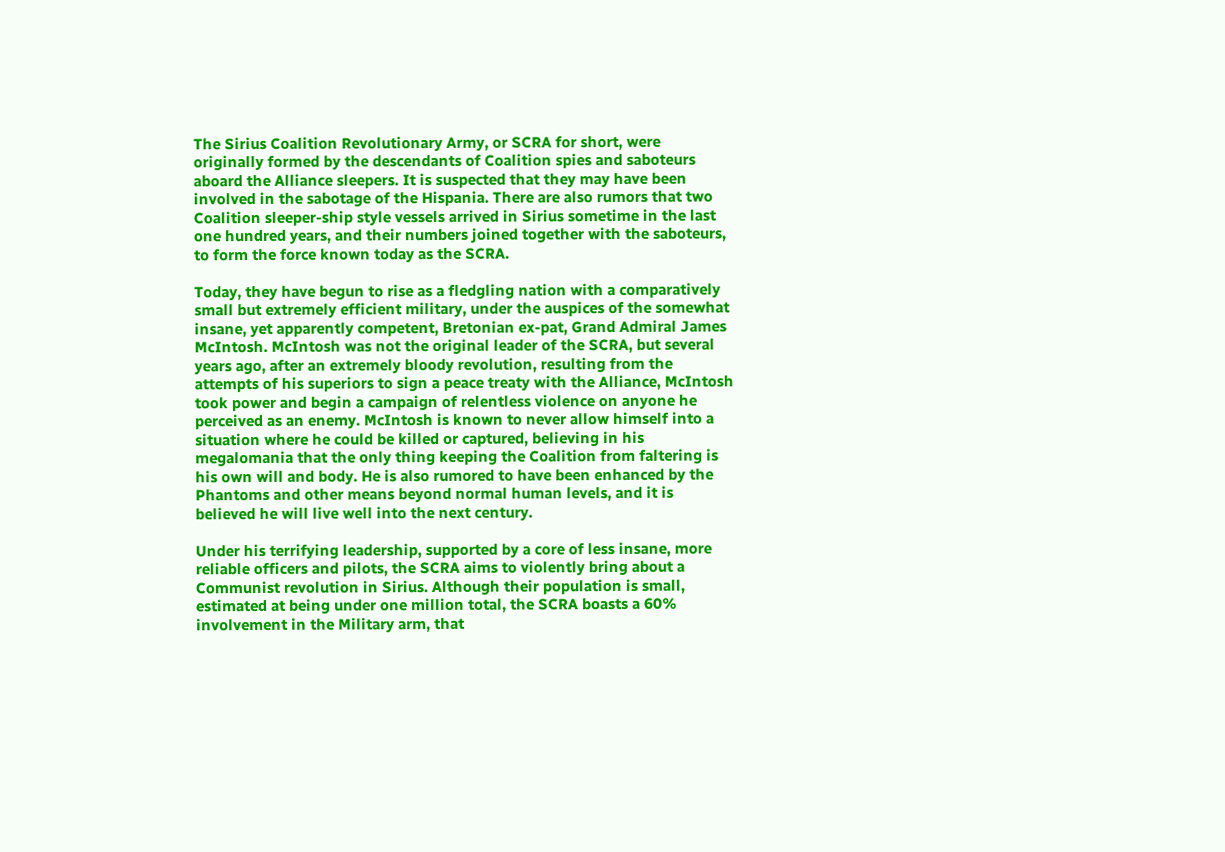The Sirius Coalition Revolutionary Army, or SCRA for short, were originally formed by the descendants of Coalition spies and saboteurs aboard the Alliance sleepers. It is suspected that they may have been involved in the sabotage of the Hispania. There are also rumors that two Coalition sleeper-ship style vessels arrived in Sirius sometime in the last one hundred years, and their numbers joined together with the saboteurs, to form the force known today as the SCRA.

Today, they have begun to rise as a fledgling nation with a comparatively small but extremely efficient military, under the auspices of the somewhat insane, yet apparently competent, Bretonian ex-pat, Grand Admiral James McIntosh. McIntosh was not the original leader of the SCRA, but several years ago, after an extremely bloody revolution, resulting from the attempts of his superiors to sign a peace treaty with the Alliance, McIntosh took power and begin a campaign of relentless violence on anyone he perceived as an enemy. McIntosh is known to never allow himself into a situation where he could be killed or captured, believing in his megalomania that the only thing keeping the Coalition from faltering is his own will and body. He is also rumored to have been enhanced by the Phantoms and other means beyond normal human levels, and it is believed he will live well into the next century.

Under his terrifying leadership, supported by a core of less insane, more reliable officers and pilots, the SCRA aims to violently bring about a Communist revolution in Sirius. Although their population is small, estimated at being under one million total, the SCRA boasts a 60% involvement in the Military arm, that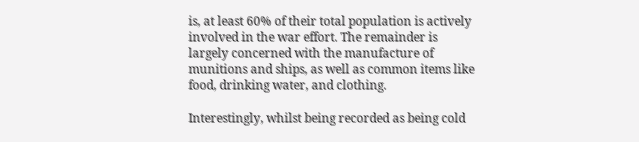is, at least 60% of their total population is actively involved in the war effort. The remainder is largely concerned with the manufacture of munitions and ships, as well as common items like food, drinking water, and clothing.

Interestingly, whilst being recorded as being cold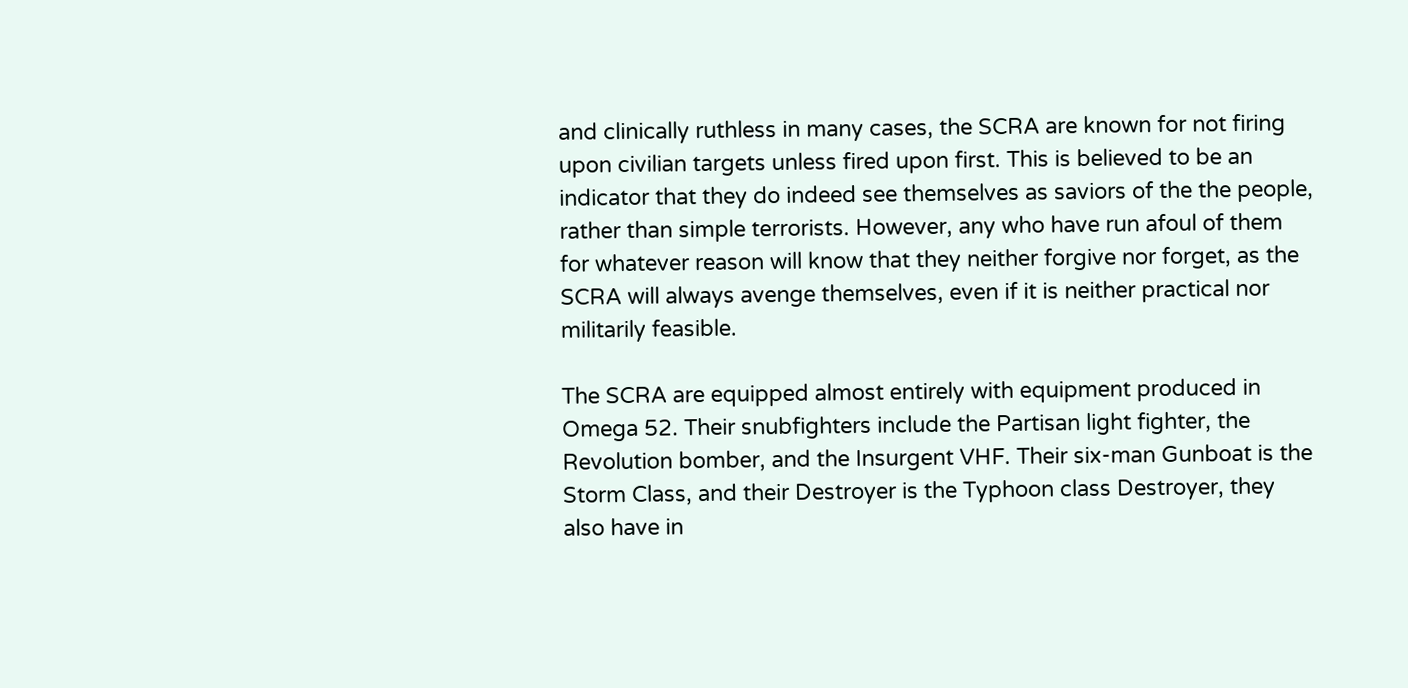and clinically ruthless in many cases, the SCRA are known for not firing upon civilian targets unless fired upon first. This is believed to be an indicator that they do indeed see themselves as saviors of the the people, rather than simple terrorists. However, any who have run afoul of them for whatever reason will know that they neither forgive nor forget, as the SCRA will always avenge themselves, even if it is neither practical nor militarily feasible.

The SCRA are equipped almost entirely with equipment produced in Omega 52. Their snubfighters include the Partisan light fighter, the Revolution bomber, and the Insurgent VHF. Their six-man Gunboat is the Storm Class, and their Destroyer is the Typhoon class Destroyer, they also have in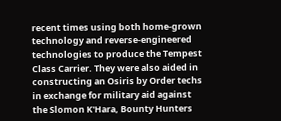recent times using both home-grown technology and reverse-engineered technologies to produce the Tempest Class Carrier. They were also aided in constructing an Osiris by Order techs in exchange for military aid against the Slomon K'Hara, Bounty Hunters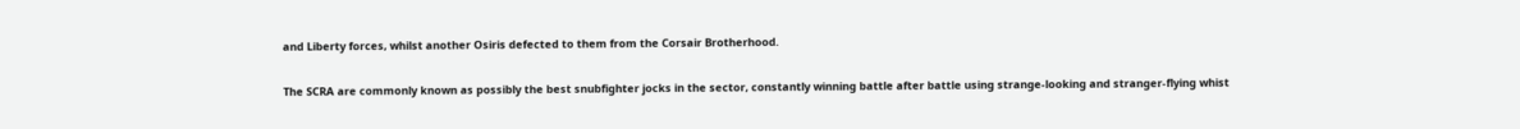and Liberty forces, whilst another Osiris defected to them from the Corsair Brotherhood.

The SCRA are commonly known as possibly the best snubfighter jocks in the sector, constantly winning battle after battle using strange-looking and stranger-flying whist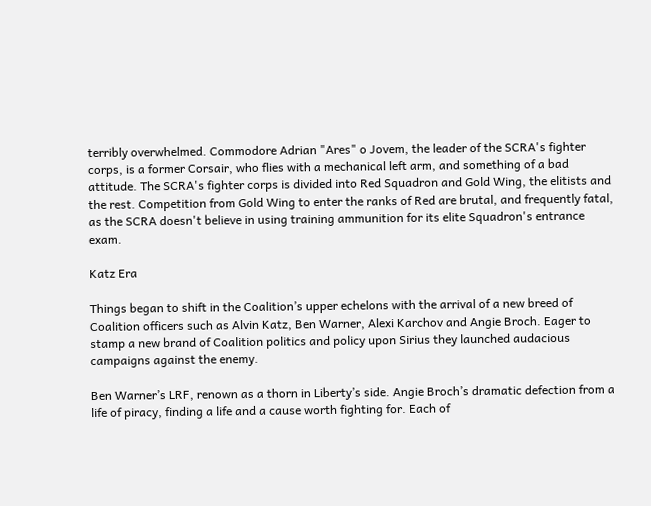terribly overwhelmed. Commodore Adrian "Ares" o Jovem, the leader of the SCRA's fighter corps, is a former Corsair, who flies with a mechanical left arm, and something of a bad attitude. The SCRA's fighter corps is divided into Red Squadron and Gold Wing, the elitists and the rest. Competition from Gold Wing to enter the ranks of Red are brutal, and frequently fatal, as the SCRA doesn't believe in using training ammunition for its elite Squadron's entrance exam.

Katz Era

Things began to shift in the Coalition’s upper echelons with the arrival of a new breed of Coalition officers such as Alvin Katz, Ben Warner, Alexi Karchov and Angie Broch. Eager to stamp a new brand of Coalition politics and policy upon Sirius they launched audacious campaigns against the enemy.

Ben Warner’s LRF, renown as a thorn in Liberty’s side. Angie Broch’s dramatic defection from a life of piracy, finding a life and a cause worth fighting for. Each of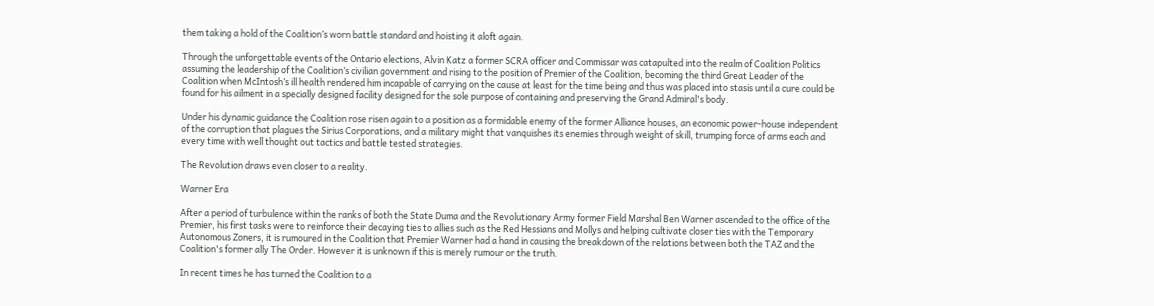them taking a hold of the Coalition’s worn battle standard and hoisting it aloft again.

Through the unforgettable events of the Ontario elections, Alvin Katz a former SCRA officer and Commissar was catapulted into the realm of Coalition Politics assuming the leadership of the Coalition’s civilian government and rising to the position of Premier of the Coalition, becoming the third Great Leader of the Coalition when McIntosh’s ill health rendered him incapable of carrying on the cause at least for the time being and thus was placed into stasis until a cure could be found for his ailment in a specially designed facility designed for the sole purpose of containing and preserving the Grand Admiral's body.

Under his dynamic guidance the Coalition rose risen again to a position as a formidable enemy of the former Alliance houses, an economic power-house independent of the corruption that plagues the Sirius Corporations, and a military might that vanquishes its enemies through weight of skill, trumping force of arms each and every time with well thought out tactics and battle tested strategies.

The Revolution draws even closer to a reality.

Warner Era

After a period of turbulence within the ranks of both the State Duma and the Revolutionary Army former Field Marshal Ben Warner ascended to the office of the Premier, his first tasks were to reinforce their decaying ties to allies such as the Red Hessians and Mollys and helping cultivate closer ties with the Temporary Autonomous Zoners, it is rumoured in the Coalition that Premier Warner had a hand in causing the breakdown of the relations between both the TAZ and the Coalition's former ally The Order. However it is unknown if this is merely rumour or the truth.

In recent times he has turned the Coalition to a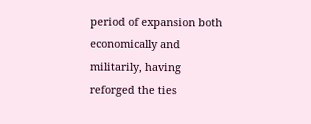period of expansion both economically and militarily, having reforged the ties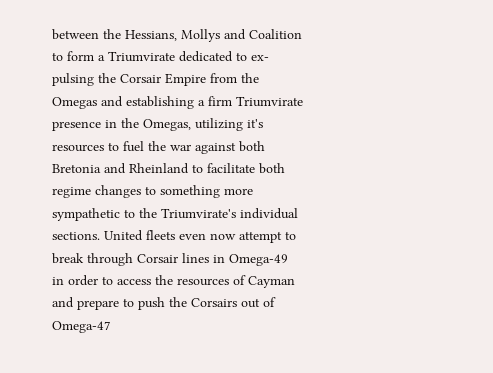between the Hessians, Mollys and Coalition to form a Triumvirate dedicated to ex-pulsing the Corsair Empire from the Omegas and establishing a firm Triumvirate presence in the Omegas, utilizing it's resources to fuel the war against both Bretonia and Rheinland to facilitate both regime changes to something more sympathetic to the Triumvirate's individual sections. United fleets even now attempt to break through Corsair lines in Omega-49 in order to access the resources of Cayman and prepare to push the Corsairs out of Omega-47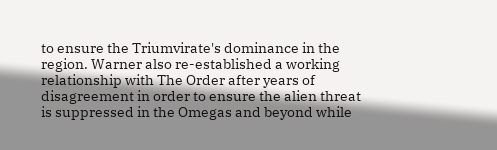to ensure the Triumvirate's dominance in the region. Warner also re-established a working relationship with The Order after years of disagreement in order to ensure the alien threat is suppressed in the Omegas and beyond while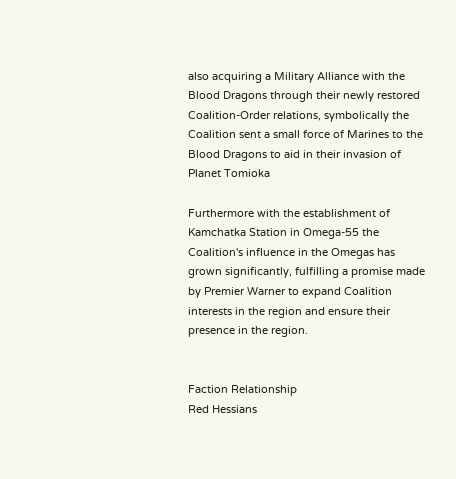also acquiring a Military Alliance with the Blood Dragons through their newly restored Coalition-Order relations, symbolically the Coalition sent a small force of Marines to the Blood Dragons to aid in their invasion of Planet Tomioka

Furthermore with the establishment of Kamchatka Station in Omega-55 the Coalition's influence in the Omegas has grown significantly, fulfilling a promise made by Premier Warner to expand Coalition interests in the region and ensure their presence in the region.


Faction Relationship
Red Hessians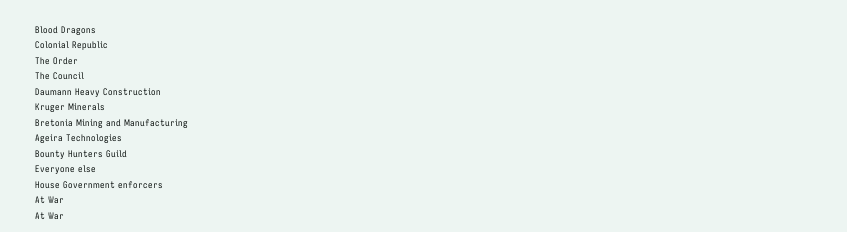Blood Dragons
Colonial Republic
The Order
The Council
Daumann Heavy Construction
Kruger Minerals
Bretonia Mining and Manufacturing
Ageira Technologies
Bounty Hunters Guild
Everyone else
House Government enforcers
At War
At War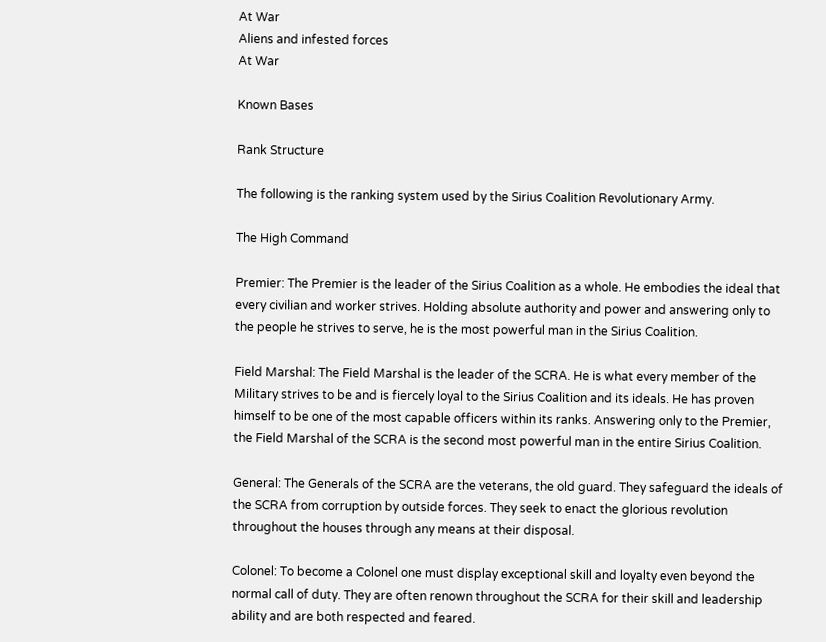At War
Aliens and infested forces
At War

Known Bases

Rank Structure

The following is the ranking system used by the Sirius Coalition Revolutionary Army.

The High Command

Premier: The Premier is the leader of the Sirius Coalition as a whole. He embodies the ideal that every civilian and worker strives. Holding absolute authority and power and answering only to the people he strives to serve, he is the most powerful man in the Sirius Coalition.

Field Marshal: The Field Marshal is the leader of the SCRA. He is what every member of the Military strives to be and is fiercely loyal to the Sirius Coalition and its ideals. He has proven himself to be one of the most capable officers within its ranks. Answering only to the Premier, the Field Marshal of the SCRA is the second most powerful man in the entire Sirius Coalition.

General: The Generals of the SCRA are the veterans, the old guard. They safeguard the ideals of the SCRA from corruption by outside forces. They seek to enact the glorious revolution throughout the houses through any means at their disposal.

Colonel: To become a Colonel one must display exceptional skill and loyalty even beyond the normal call of duty. They are often renown throughout the SCRA for their skill and leadership ability and are both respected and feared.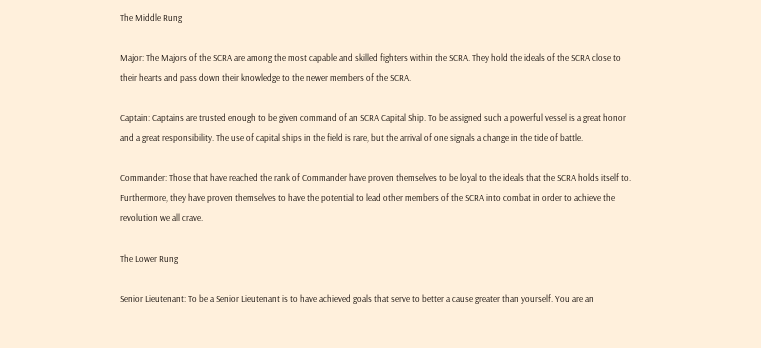The Middle Rung

Major: The Majors of the SCRA are among the most capable and skilled fighters within the SCRA. They hold the ideals of the SCRA close to their hearts and pass down their knowledge to the newer members of the SCRA.

Captain: Captains are trusted enough to be given command of an SCRA Capital Ship. To be assigned such a powerful vessel is a great honor and a great responsibility. The use of capital ships in the field is rare, but the arrival of one signals a change in the tide of battle.

Commander: Those that have reached the rank of Commander have proven themselves to be loyal to the ideals that the SCRA holds itself to. Furthermore, they have proven themselves to have the potential to lead other members of the SCRA into combat in order to achieve the revolution we all crave.

The Lower Rung

Senior Lieutenant: To be a Senior Lieutenant is to have achieved goals that serve to better a cause greater than yourself. You are an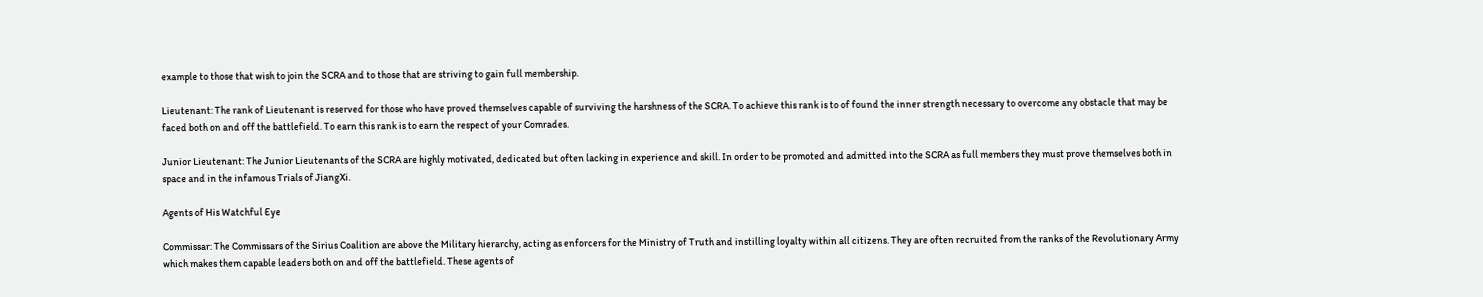example to those that wish to join the SCRA and to those that are striving to gain full membership.

Lieutenant: The rank of Lieutenant is reserved for those who have proved themselves capable of surviving the harshness of the SCRA. To achieve this rank is to of found the inner strength necessary to overcome any obstacle that may be faced both on and off the battlefield. To earn this rank is to earn the respect of your Comrades.

Junior Lieutenant: The Junior Lieutenants of the SCRA are highly motivated, dedicated but often lacking in experience and skill. In order to be promoted and admitted into the SCRA as full members they must prove themselves both in space and in the infamous Trials of JiangXi.

Agents of His Watchful Eye

Commissar: The Commissars of the Sirius Coalition are above the Military hierarchy, acting as enforcers for the Ministry of Truth and instilling loyalty within all citizens. They are often recruited from the ranks of the Revolutionary Army which makes them capable leaders both on and off the battlefield. These agents of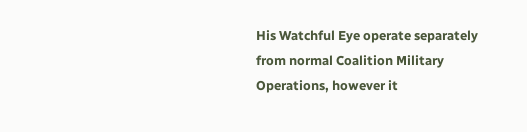His Watchful Eye operate separately from normal Coalition Military Operations, however it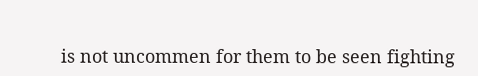is not uncommen for them to be seen fighting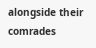alongside their comrades